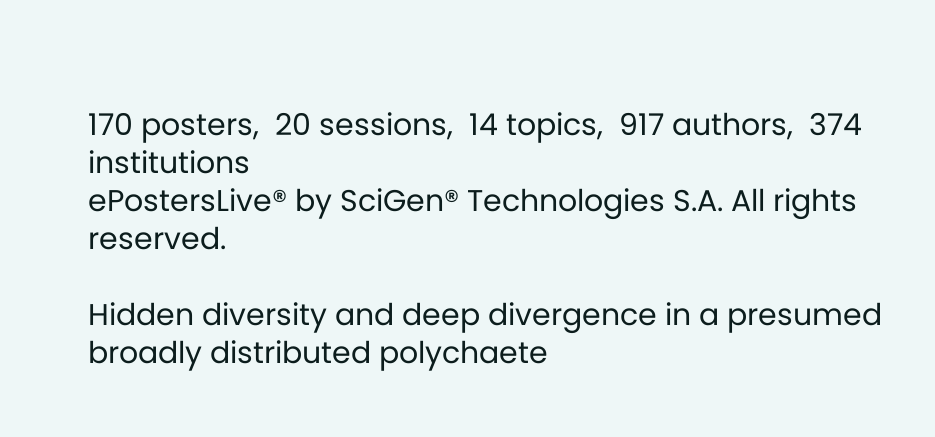170 posters,  20 sessions,  14 topics,  917 authors,  374 institutions
ePostersLive® by SciGen® Technologies S.A. All rights reserved.

Hidden diversity and deep divergence in a presumed broadly distributed polychaete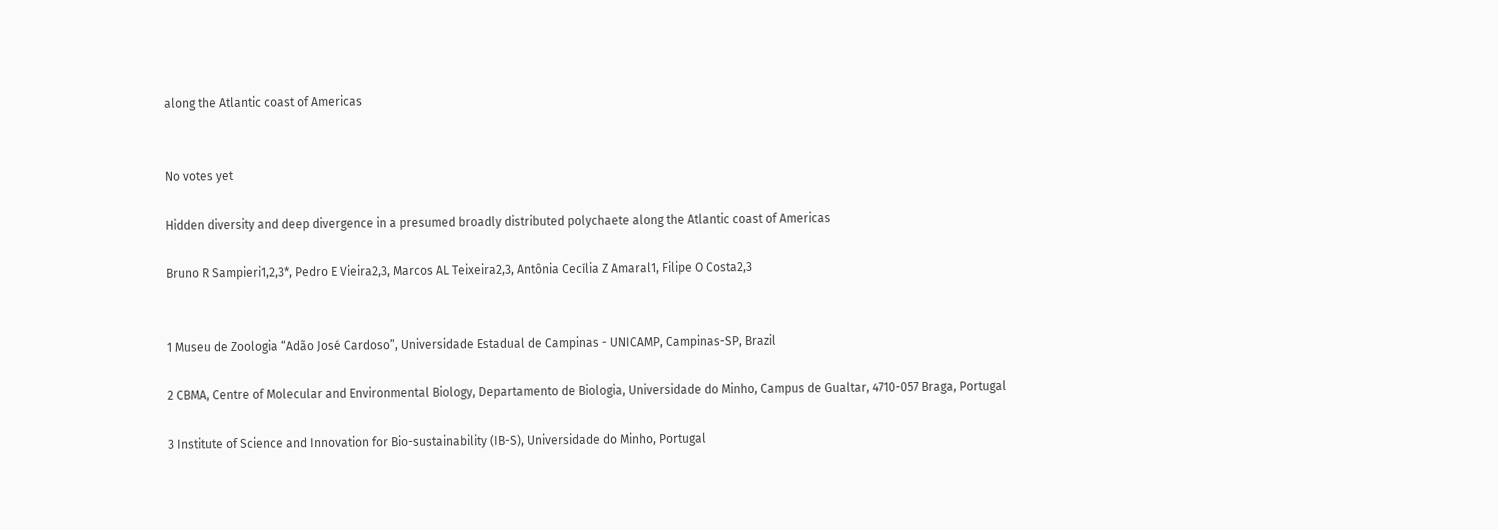along the Atlantic coast of Americas


No votes yet

Hidden diversity and deep divergence in a presumed broadly distributed polychaete along the Atlantic coast of Americas

Bruno R Sampieri1,2,3*, Pedro E Vieira2,3, Marcos AL Teixeira2,3, Antônia Cecília Z Amaral1, Filipe O Costa2,3


1 Museu de Zoologia “Adão José Cardoso”, Universidade Estadual de Campinas - UNICAMP, Campinas-SP, Brazil

2 CBMA, Centre of Molecular and Environmental Biology, Departamento de Biologia, Universidade do Minho, Campus de Gualtar, 4710-057 Braga, Portugal

3 Institute of Science and Innovation for Bio-sustainability (IB-S), Universidade do Minho, Portugal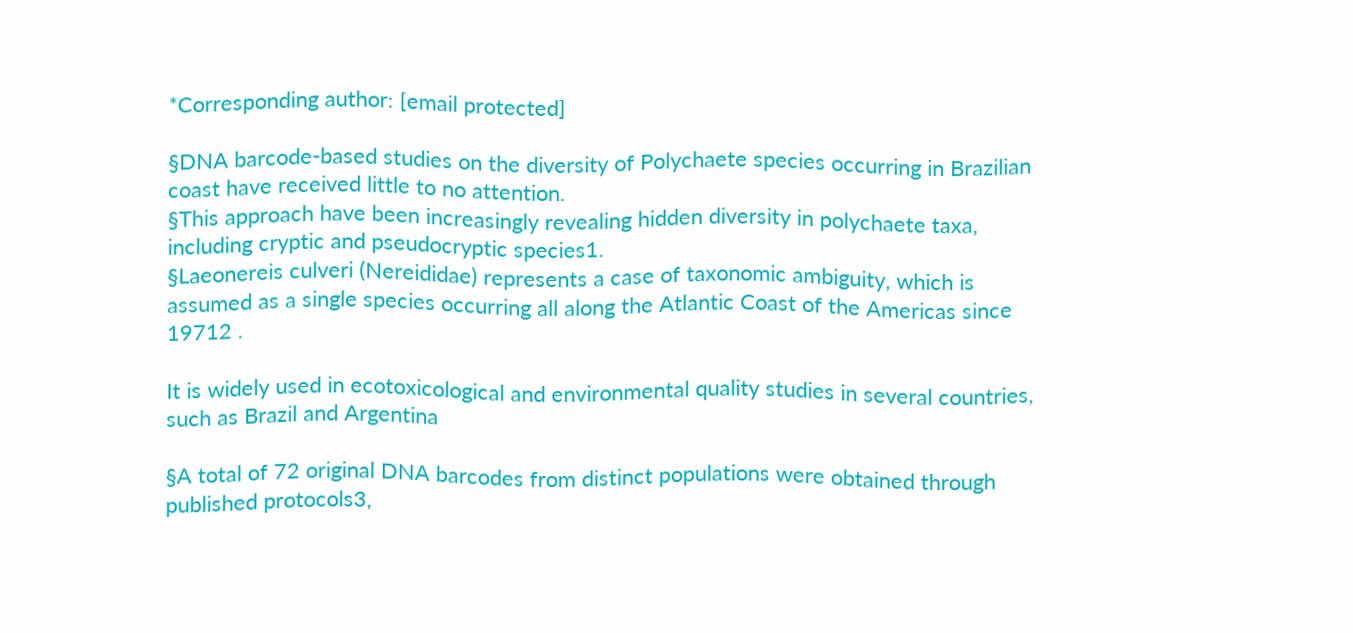*Corresponding author: [email protected]

§DNA barcode-based studies on the diversity of Polychaete species occurring in Brazilian coast have received little to no attention.
§This approach have been increasingly revealing hidden diversity in polychaete taxa, including cryptic and pseudocryptic species1.
§Laeonereis culveri (Nereididae) represents a case of taxonomic ambiguity, which is assumed as a single species occurring all along the Atlantic Coast of the Americas since 19712 .

It is widely used in ecotoxicological and environmental quality studies in several countries, such as Brazil and Argentina

§A total of 72 original DNA barcodes from distinct populations were obtained through published protocols3,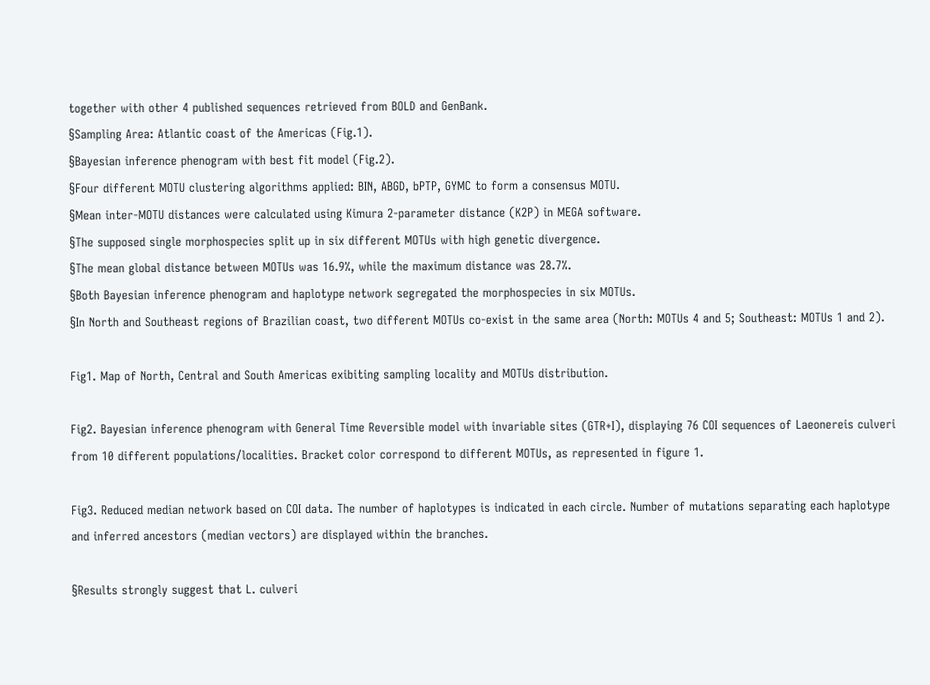together with other 4 published sequences retrieved from BOLD and GenBank.
§Sampling Area: Atlantic coast of the Americas (Fig.1).
§Bayesian inference phenogram with best fit model (Fig.2).
§Four different MOTU clustering algorithms applied: BIN, ABGD, bPTP, GYMC to form a consensus MOTU.
§Mean inter-MOTU distances were calculated using Kimura 2-parameter distance (K2P) in MEGA software.
§The supposed single morphospecies split up in six different MOTUs with high genetic divergence.
§The mean global distance between MOTUs was 16.9%, while the maximum distance was 28.7%.
§Both Bayesian inference phenogram and haplotype network segregated the morphospecies in six MOTUs.
§In North and Southeast regions of Brazilian coast, two different MOTUs co-exist in the same area (North: MOTUs 4 and 5; Southeast: MOTUs 1 and 2).

Fig1. Map of North, Central and South Americas exibiting sampling locality and MOTUs distribution.

Fig2. Bayesian inference phenogram with General Time Reversible model with invariable sites (GTR+I), displaying 76 COI sequences of Laeonereis culveri from 10 different populations/localities. Bracket color correspond to different MOTUs, as represented in figure 1.

Fig3. Reduced median network based on COI data. The number of haplotypes is indicated in each circle. Number of mutations separating each haplotype and inferred ancestors (median vectors) are displayed within the branches.

§Results strongly suggest that L. culveri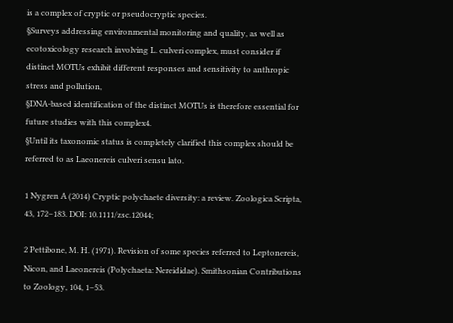is a complex of cryptic or pseudocryptic species.
§Surveys addressing environmental monitoring and quality, as well as ecotoxicology research involving L. culveri complex, must consider if distinct MOTUs exhibit different responses and sensitivity to anthropic stress and pollution,
§DNA-based identification of the distinct MOTUs is therefore essential for future studies with this complex4.
§Until its taxonomic status is completely clarified this complex should be referred to as Laeonereis culveri sensu lato.

1 Nygren A (2014) Cryptic polychaete diversity: a review. Zoologica Scripta, 43, 172–183. DOI: 10.1111/zsc.12044;

2 Pettibone, M. H. (1971). Revision of some species referred to Leptonereis, Nicon, and Laeonereis (Polychaeta: Nereididae). Smithsonian Contributions to Zoology, 104, 1–53.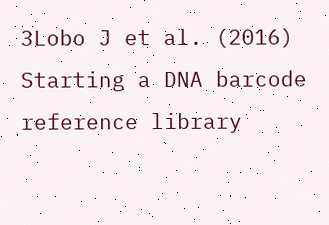3Lobo J et al. (2016) Starting a DNA barcode reference library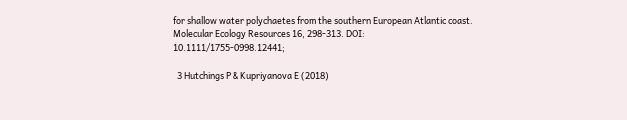for shallow water polychaetes from the southern European Atlantic coast. Molecular Ecology Resources 16, 298-313. DOI: 10.1111/1755-0998.12441;

  3 Hutchings P & Kupriyanova E (2018)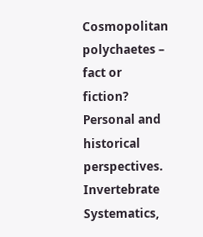Cosmopolitan polychaetes – fact or fiction? Personal and historical perspectives. Invertebrate Systematics,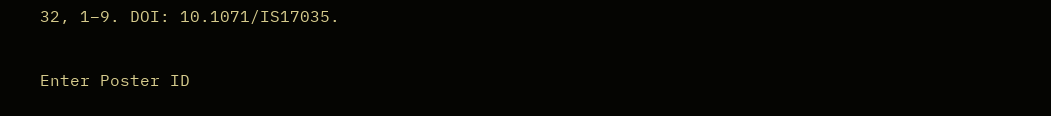32, 1–9. DOI: 10.1071/IS17035.

Enter Poster ID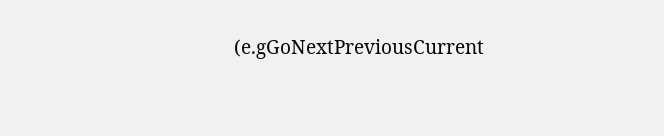(e.gGoNextPreviousCurrent